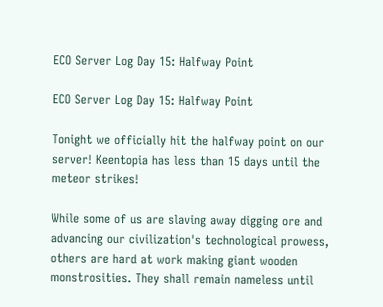ECO Server Log Day 15: Halfway Point

ECO Server Log Day 15: Halfway Point

Tonight we officially hit the halfway point on our server! Keentopia has less than 15 days until the meteor strikes!

While some of us are slaving away digging ore and advancing our civilization's technological prowess, others are hard at work making giant wooden monstrosities. They shall remain nameless until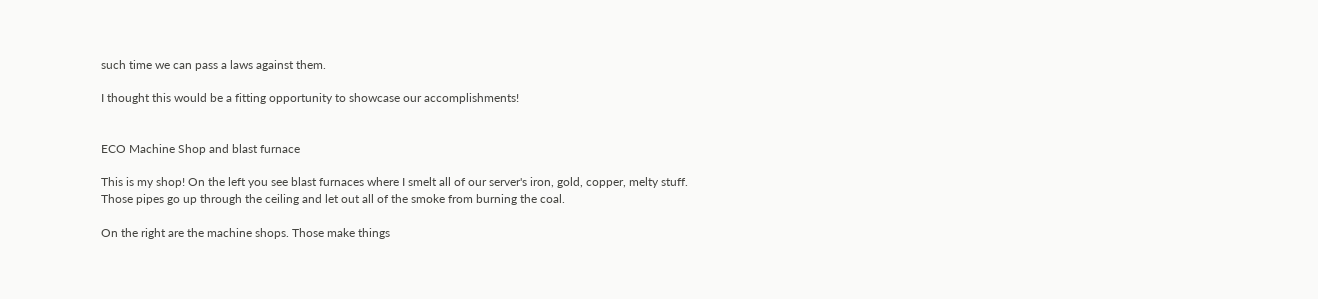such time we can pass a laws against them.

I thought this would be a fitting opportunity to showcase our accomplishments!


ECO Machine Shop and blast furnace

This is my shop! On the left you see blast furnaces where I smelt all of our server's iron, gold, copper, melty stuff. Those pipes go up through the ceiling and let out all of the smoke from burning the coal.

On the right are the machine shops. Those make things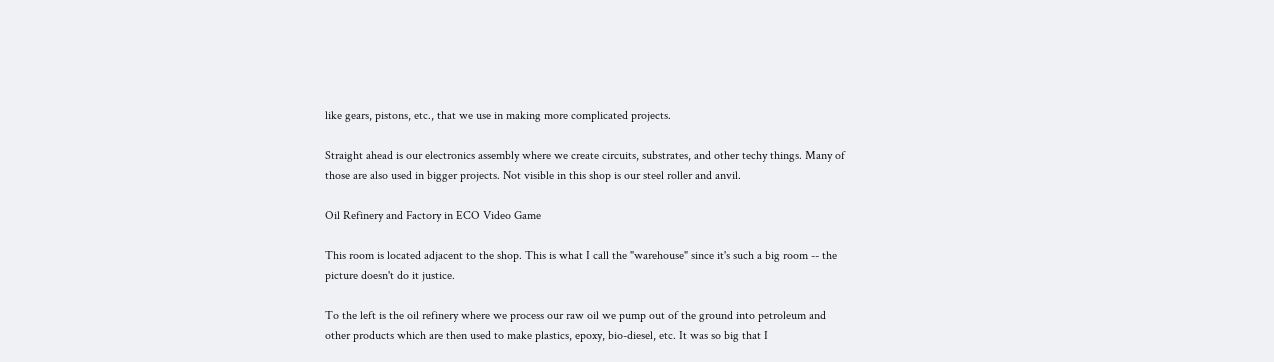like gears, pistons, etc., that we use in making more complicated projects.

Straight ahead is our electronics assembly where we create circuits, substrates, and other techy things. Many of those are also used in bigger projects. Not visible in this shop is our steel roller and anvil.

Oil Refinery and Factory in ECO Video Game

This room is located adjacent to the shop. This is what I call the "warehouse" since it's such a big room -- the picture doesn't do it justice.

To the left is the oil refinery where we process our raw oil we pump out of the ground into petroleum and other products which are then used to make plastics, epoxy, bio-diesel, etc. It was so big that I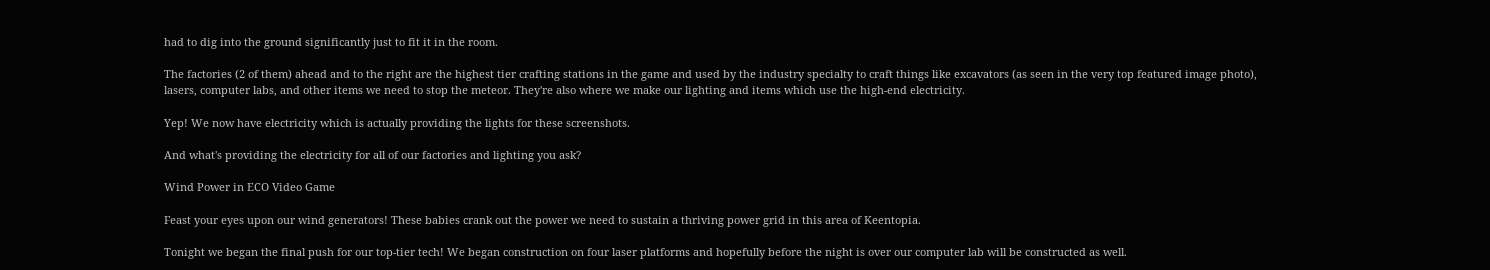had to dig into the ground significantly just to fit it in the room.

The factories (2 of them) ahead and to the right are the highest tier crafting stations in the game and used by the industry specialty to craft things like excavators (as seen in the very top featured image photo), lasers, computer labs, and other items we need to stop the meteor. They're also where we make our lighting and items which use the high-end electricity.

Yep! We now have electricity which is actually providing the lights for these screenshots.

And what's providing the electricity for all of our factories and lighting you ask?

Wind Power in ECO Video Game

Feast your eyes upon our wind generators! These babies crank out the power we need to sustain a thriving power grid in this area of Keentopia.

Tonight we began the final push for our top-tier tech! We began construction on four laser platforms and hopefully before the night is over our computer lab will be constructed as well.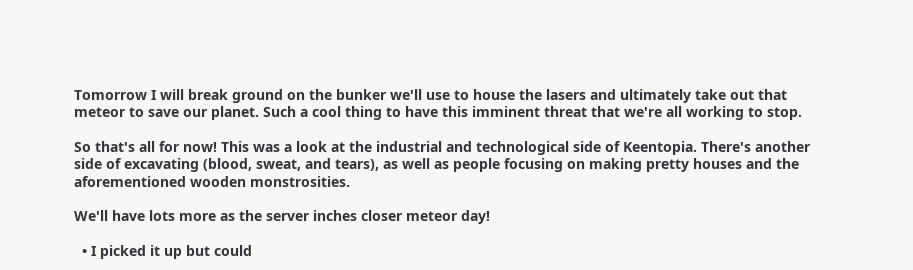Tomorrow I will break ground on the bunker we'll use to house the lasers and ultimately take out that meteor to save our planet. Such a cool thing to have this imminent threat that we're all working to stop.

So that's all for now! This was a look at the industrial and technological side of Keentopia. There's another side of excavating (blood, sweat, and tears), as well as people focusing on making pretty houses and the aforementioned wooden monstrosities.

We'll have lots more as the server inches closer meteor day!

  • I picked it up but could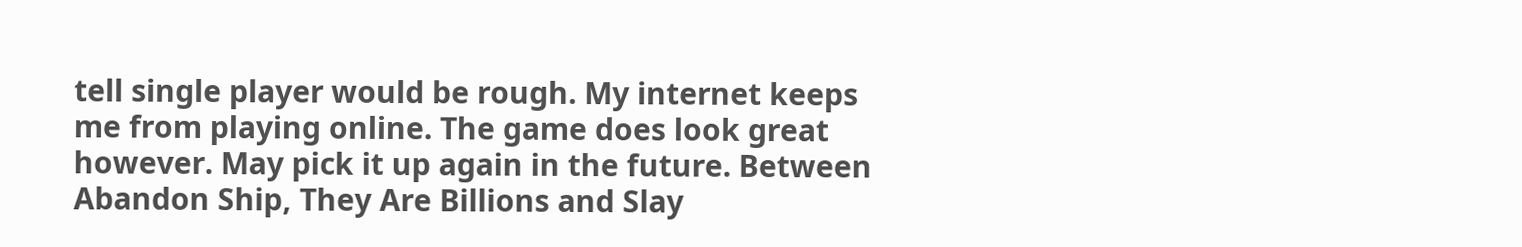tell single player would be rough. My internet keeps me from playing online. The game does look great however. May pick it up again in the future. Between Abandon Ship, They Are Billions and Slay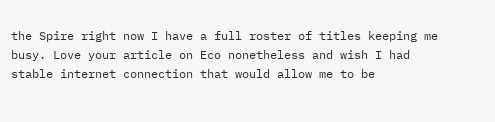the Spire right now I have a full roster of titles keeping me busy. Love your article on Eco nonetheless and wish I had stable internet connection that would allow me to be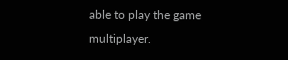able to play the game multiplayer.